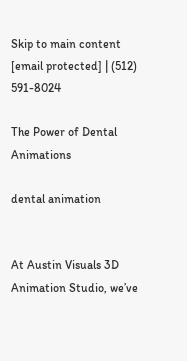Skip to main content
[email protected] | (512) 591-8024

The Power of Dental Animations

dental animation


At Austin Visuals 3D Animation Studio, we’ve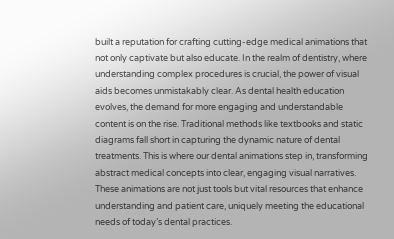built a reputation for crafting cutting-edge medical animations that not only captivate but also educate. In the realm of dentistry, where understanding complex procedures is crucial, the power of visual aids becomes unmistakably clear. As dental health education evolves, the demand for more engaging and understandable content is on the rise. Traditional methods like textbooks and static diagrams fall short in capturing the dynamic nature of dental treatments. This is where our dental animations step in, transforming abstract medical concepts into clear, engaging visual narratives. These animations are not just tools but vital resources that enhance understanding and patient care, uniquely meeting the educational needs of today’s dental practices.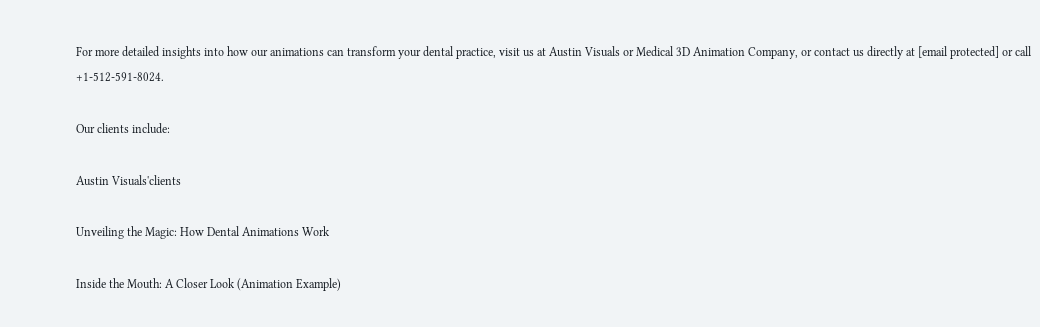For more detailed insights into how our animations can transform your dental practice, visit us at Austin Visuals or Medical 3D Animation Company, or contact us directly at [email protected] or call +1-512-591-8024.

Our clients include:

Austin Visuals'clients

Unveiling the Magic: How Dental Animations Work

Inside the Mouth: A Closer Look (Animation Example)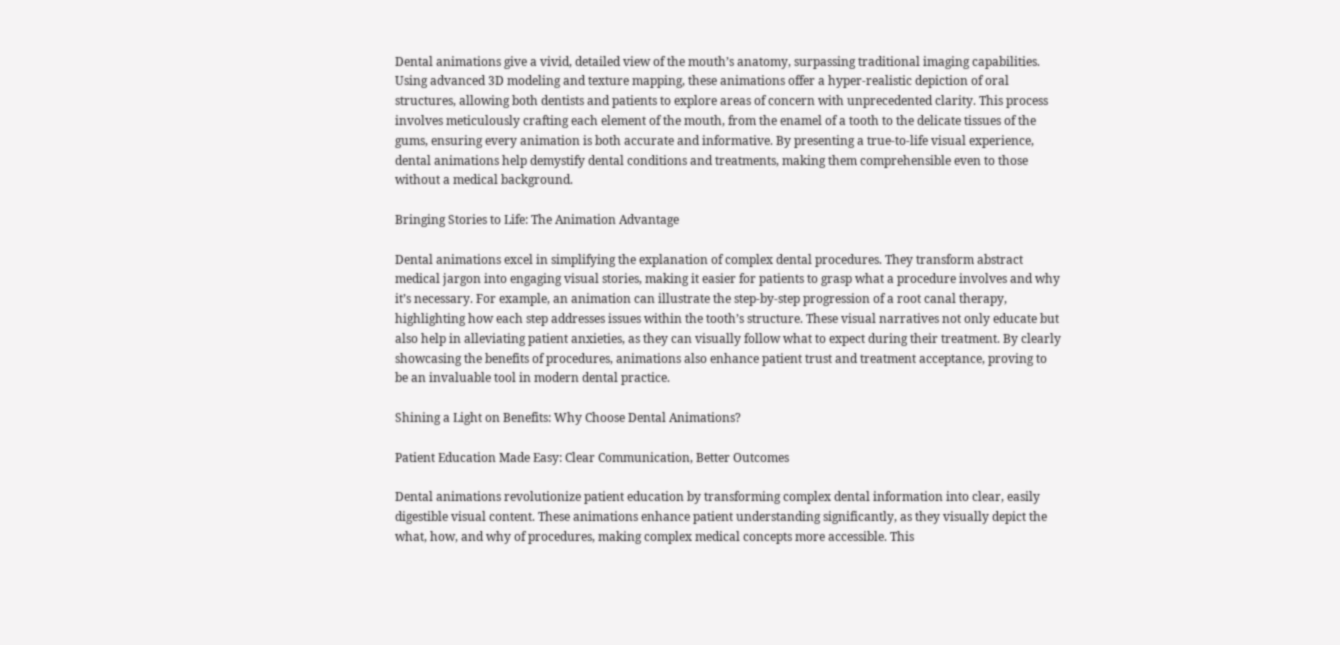Dental animations give a vivid, detailed view of the mouth’s anatomy, surpassing traditional imaging capabilities. Using advanced 3D modeling and texture mapping, these animations offer a hyper-realistic depiction of oral structures, allowing both dentists and patients to explore areas of concern with unprecedented clarity. This process involves meticulously crafting each element of the mouth, from the enamel of a tooth to the delicate tissues of the gums, ensuring every animation is both accurate and informative. By presenting a true-to-life visual experience, dental animations help demystify dental conditions and treatments, making them comprehensible even to those without a medical background.

Bringing Stories to Life: The Animation Advantage

Dental animations excel in simplifying the explanation of complex dental procedures. They transform abstract medical jargon into engaging visual stories, making it easier for patients to grasp what a procedure involves and why it’s necessary. For example, an animation can illustrate the step-by-step progression of a root canal therapy, highlighting how each step addresses issues within the tooth’s structure. These visual narratives not only educate but also help in alleviating patient anxieties, as they can visually follow what to expect during their treatment. By clearly showcasing the benefits of procedures, animations also enhance patient trust and treatment acceptance, proving to be an invaluable tool in modern dental practice.

Shining a Light on Benefits: Why Choose Dental Animations?

Patient Education Made Easy: Clear Communication, Better Outcomes

Dental animations revolutionize patient education by transforming complex dental information into clear, easily digestible visual content. These animations enhance patient understanding significantly, as they visually depict the what, how, and why of procedures, making complex medical concepts more accessible. This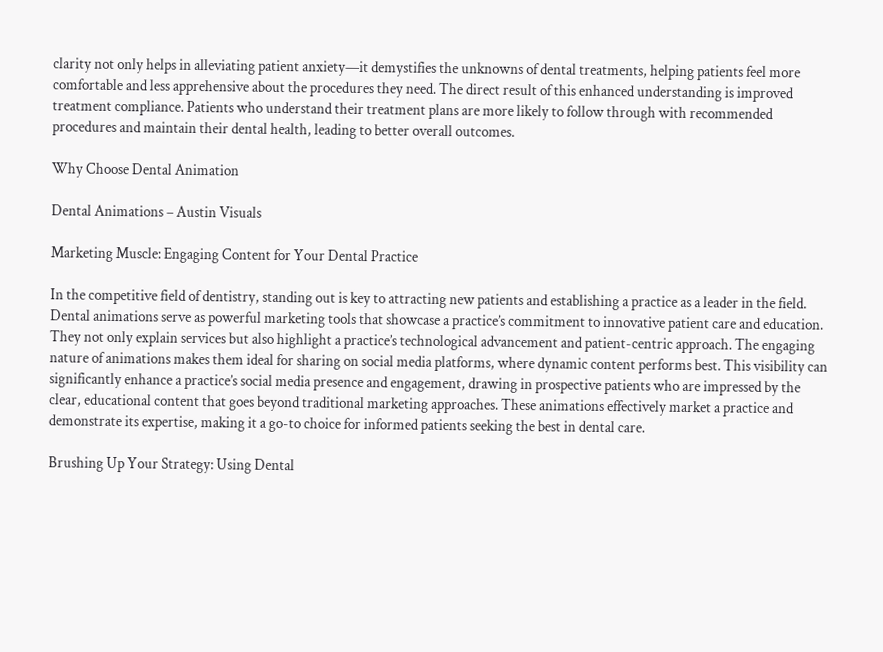clarity not only helps in alleviating patient anxiety—it demystifies the unknowns of dental treatments, helping patients feel more comfortable and less apprehensive about the procedures they need. The direct result of this enhanced understanding is improved treatment compliance. Patients who understand their treatment plans are more likely to follow through with recommended procedures and maintain their dental health, leading to better overall outcomes.

Why Choose Dental Animation

Dental Animations – Austin Visuals

Marketing Muscle: Engaging Content for Your Dental Practice

In the competitive field of dentistry, standing out is key to attracting new patients and establishing a practice as a leader in the field. Dental animations serve as powerful marketing tools that showcase a practice’s commitment to innovative patient care and education. They not only explain services but also highlight a practice’s technological advancement and patient-centric approach. The engaging nature of animations makes them ideal for sharing on social media platforms, where dynamic content performs best. This visibility can significantly enhance a practice’s social media presence and engagement, drawing in prospective patients who are impressed by the clear, educational content that goes beyond traditional marketing approaches. These animations effectively market a practice and demonstrate its expertise, making it a go-to choice for informed patients seeking the best in dental care.

Brushing Up Your Strategy: Using Dental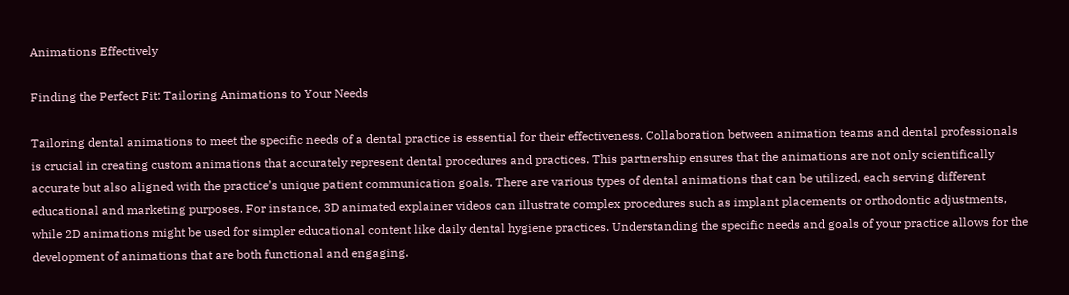Animations Effectively

Finding the Perfect Fit: Tailoring Animations to Your Needs

Tailoring dental animations to meet the specific needs of a dental practice is essential for their effectiveness. Collaboration between animation teams and dental professionals is crucial in creating custom animations that accurately represent dental procedures and practices. This partnership ensures that the animations are not only scientifically accurate but also aligned with the practice’s unique patient communication goals. There are various types of dental animations that can be utilized, each serving different educational and marketing purposes. For instance, 3D animated explainer videos can illustrate complex procedures such as implant placements or orthodontic adjustments, while 2D animations might be used for simpler educational content like daily dental hygiene practices. Understanding the specific needs and goals of your practice allows for the development of animations that are both functional and engaging.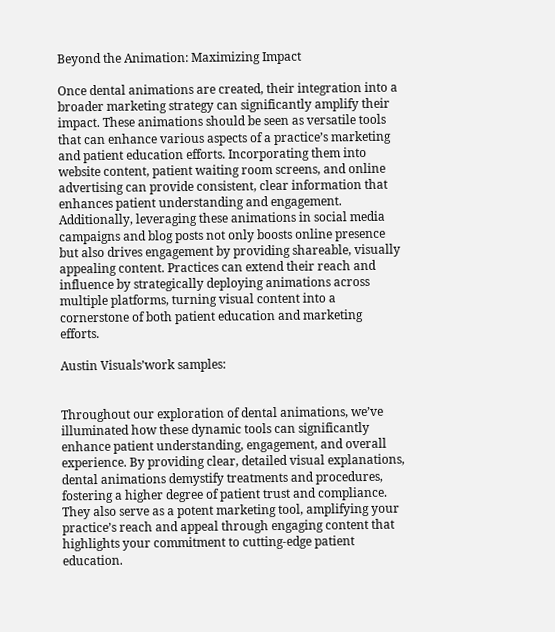Beyond the Animation: Maximizing Impact

Once dental animations are created, their integration into a broader marketing strategy can significantly amplify their impact. These animations should be seen as versatile tools that can enhance various aspects of a practice’s marketing and patient education efforts. Incorporating them into website content, patient waiting room screens, and online advertising can provide consistent, clear information that enhances patient understanding and engagement. Additionally, leveraging these animations in social media campaigns and blog posts not only boosts online presence but also drives engagement by providing shareable, visually appealing content. Practices can extend their reach and influence by strategically deploying animations across multiple platforms, turning visual content into a cornerstone of both patient education and marketing efforts.

Austin Visuals’work samples:


Throughout our exploration of dental animations, we’ve illuminated how these dynamic tools can significantly enhance patient understanding, engagement, and overall experience. By providing clear, detailed visual explanations, dental animations demystify treatments and procedures, fostering a higher degree of patient trust and compliance. They also serve as a potent marketing tool, amplifying your practice’s reach and appeal through engaging content that highlights your commitment to cutting-edge patient education.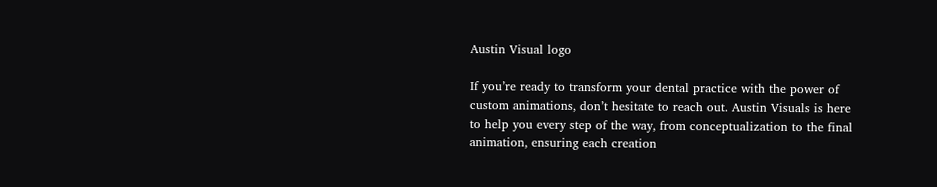Austin Visual logo

If you’re ready to transform your dental practice with the power of custom animations, don’t hesitate to reach out. Austin Visuals is here to help you every step of the way, from conceptualization to the final animation, ensuring each creation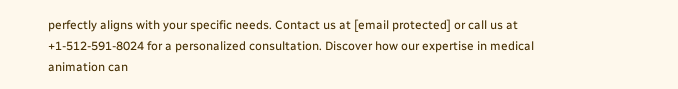perfectly aligns with your specific needs. Contact us at [email protected] or call us at +1-512-591-8024 for a personalized consultation. Discover how our expertise in medical animation can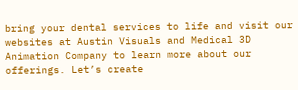bring your dental services to life and visit our websites at Austin Visuals and Medical 3D Animation Company to learn more about our offerings. Let’s create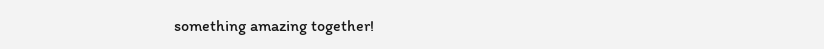something amazing together!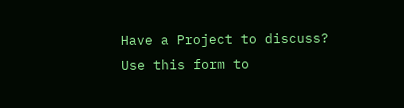Have a Project to discuss? Use this form to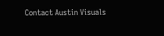Contact Austin Visuals